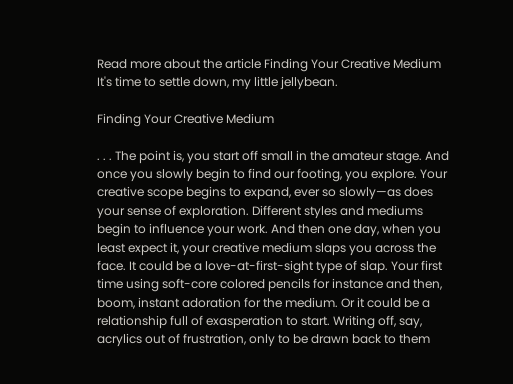Read more about the article Finding Your Creative Medium
It's time to settle down, my little jellybean.

Finding Your Creative Medium

. . . The point is, you start off small in the amateur stage. And once you slowly begin to find our footing, you explore. Your creative scope begins to expand, ever so slowly—as does your sense of exploration. Different styles and mediums begin to influence your work. And then one day, when you least expect it, your creative medium slaps you across the face. It could be a love-at-first-sight type of slap. Your first time using soft-core colored pencils for instance and then, boom, instant adoration for the medium. Or it could be a relationship full of exasperation to start. Writing off, say, acrylics out of frustration, only to be drawn back to them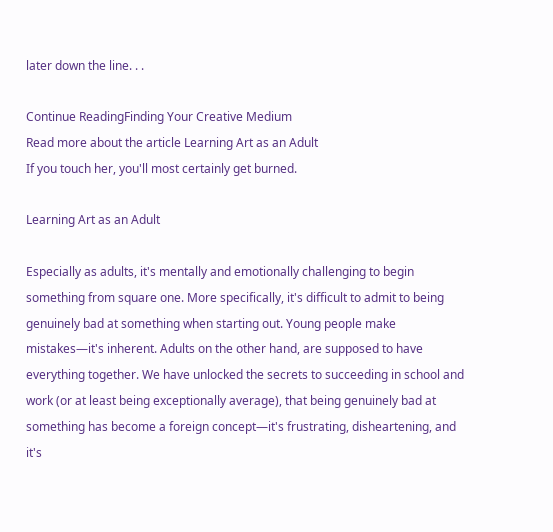later down the line. . .

Continue ReadingFinding Your Creative Medium
Read more about the article Learning Art as an Adult
If you touch her, you'll most certainly get burned.

Learning Art as an Adult

Especially as adults, it's mentally and emotionally challenging to begin something from square one. More specifically, it's difficult to admit to being genuinely bad at something when starting out. Young people make mistakes—it's inherent. Adults on the other hand, are supposed to have everything together. We have unlocked the secrets to succeeding in school and work (or at least being exceptionally average), that being genuinely bad at something has become a foreign concept—it's frustrating, disheartening, and it's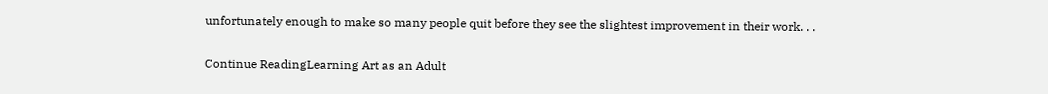unfortunately enough to make so many people quit before they see the slightest improvement in their work. . .

Continue ReadingLearning Art as an Adult